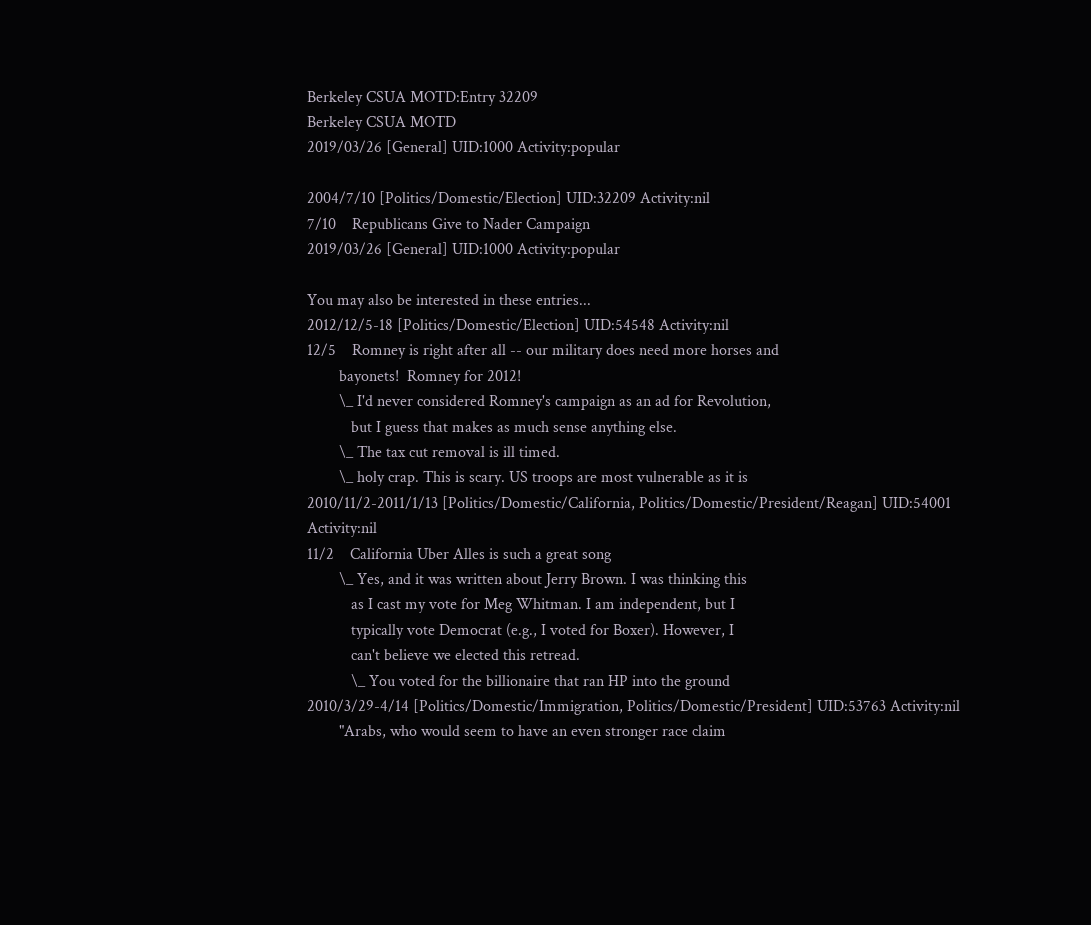Berkeley CSUA MOTD:Entry 32209
Berkeley CSUA MOTD
2019/03/26 [General] UID:1000 Activity:popular

2004/7/10 [Politics/Domestic/Election] UID:32209 Activity:nil
7/10    Republicans Give to Nader Campaign
2019/03/26 [General] UID:1000 Activity:popular

You may also be interested in these entries...
2012/12/5-18 [Politics/Domestic/Election] UID:54548 Activity:nil
12/5    Romney is right after all -- our military does need more horses and
        bayonets!  Romney for 2012!
        \_ I'd never considered Romney's campaign as an ad for Revolution,
           but I guess that makes as much sense anything else.
        \_ The tax cut removal is ill timed.
        \_ holy crap. This is scary. US troops are most vulnerable as it is
2010/11/2-2011/1/13 [Politics/Domestic/California, Politics/Domestic/President/Reagan] UID:54001 Activity:nil
11/2    California Uber Alles is such a great song
        \_ Yes, and it was written about Jerry Brown. I was thinking this
           as I cast my vote for Meg Whitman. I am independent, but I
           typically vote Democrat (e.g., I voted for Boxer). However, I
           can't believe we elected this retread.
           \_ You voted for the billionaire that ran HP into the ground
2010/3/29-4/14 [Politics/Domestic/Immigration, Politics/Domestic/President] UID:53763 Activity:nil
        "Arabs, who would seem to have an even stronger race claim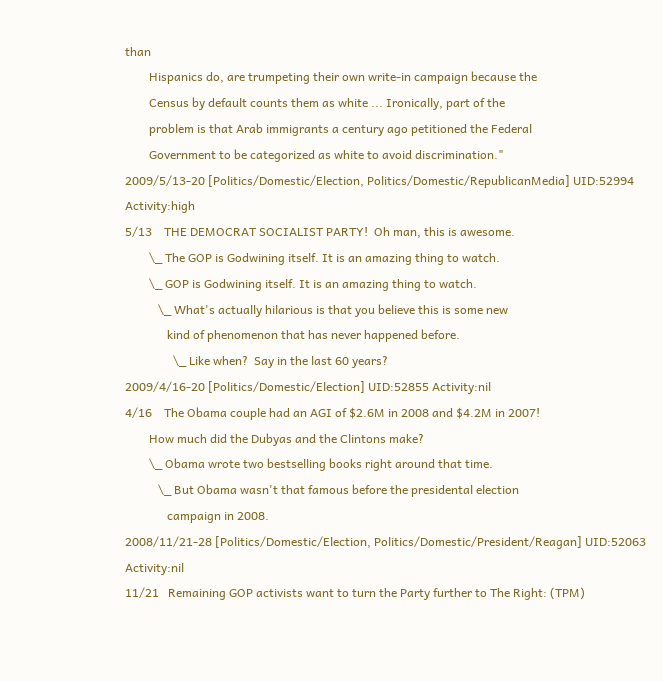than
        Hispanics do, are trumpeting their own write-in campaign because the
        Census by default counts them as white ... Ironically, part of the
        problem is that Arab immigrants a century ago petitioned the Federal
        Government to be categorized as white to avoid discrimination."
2009/5/13-20 [Politics/Domestic/Election, Politics/Domestic/RepublicanMedia] UID:52994 Activity:high
5/13    THE DEMOCRAT SOCIALIST PARTY!  Oh man, this is awesome.
        \_ The GOP is Godwining itself. It is an amazing thing to watch.
        \_ GOP is Godwining itself. It is an amazing thing to watch.
           \_ What's actually hilarious is that you believe this is some new
              kind of phenomenon that has never happened before.
                \_ Like when?  Say in the last 60 years?
2009/4/16-20 [Politics/Domestic/Election] UID:52855 Activity:nil
4/16    The Obama couple had an AGI of $2.6M in 2008 and $4.2M in 2007!
        How much did the Dubyas and the Clintons make?
        \_ Obama wrote two bestselling books right around that time.
           \_ But Obama wasn't that famous before the presidental election
              campaign in 2008.
2008/11/21-28 [Politics/Domestic/Election, Politics/Domestic/President/Reagan] UID:52063 Activity:nil
11/21   Remaining GOP activists want to turn the Party further to The Right: (TPM)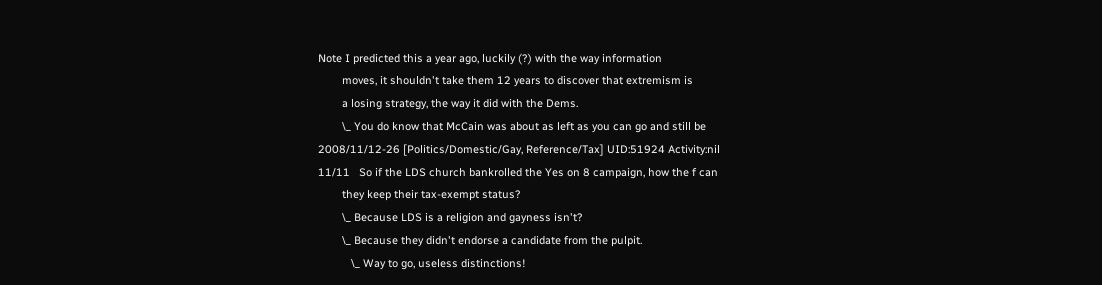Note I predicted this a year ago, luckily (?) with the way information
        moves, it shouldn't take them 12 years to discover that extremism is
        a losing strategy, the way it did with the Dems.
        \_ You do know that McCain was about as left as you can go and still be
2008/11/12-26 [Politics/Domestic/Gay, Reference/Tax] UID:51924 Activity:nil
11/11   So if the LDS church bankrolled the Yes on 8 campaign, how the f can
        they keep their tax-exempt status?
        \_ Because LDS is a religion and gayness isn't?
        \_ Because they didn't endorse a candidate from the pulpit.
           \_ Way to go, useless distinctions!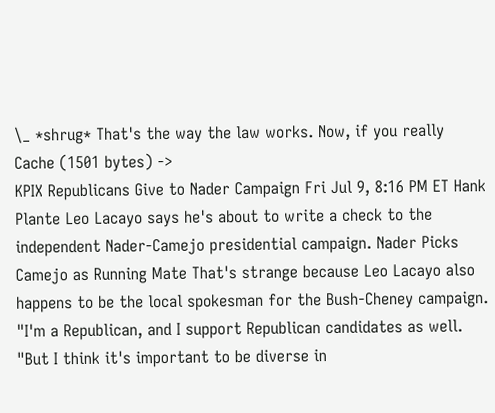\_ *shrug* That's the way the law works. Now, if you really
Cache (1501 bytes) ->
KPIX Republicans Give to Nader Campaign Fri Jul 9, 8:16 PM ET Hank Plante Leo Lacayo says he's about to write a check to the independent Nader-Camejo presidential campaign. Nader Picks Camejo as Running Mate That's strange because Leo Lacayo also happens to be the local spokesman for the Bush-Cheney campaign. "I'm a Republican, and I support Republican candidates as well. "But I think it's important to be diverse in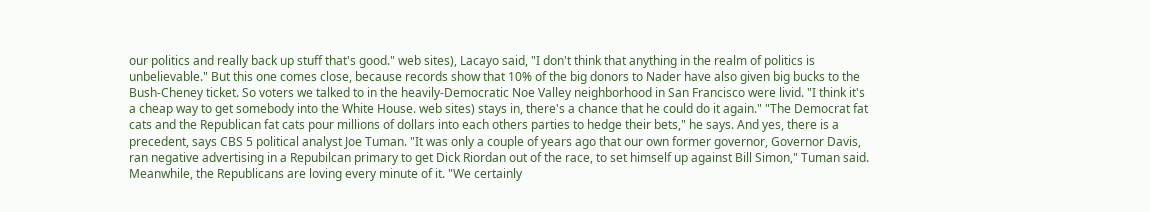our politics and really back up stuff that's good." web sites), Lacayo said, "I don't think that anything in the realm of politics is unbelievable." But this one comes close, because records show that 10% of the big donors to Nader have also given big bucks to the Bush-Cheney ticket. So voters we talked to in the heavily-Democratic Noe Valley neighborhood in San Francisco were livid. "I think it's a cheap way to get somebody into the White House. web sites) stays in, there's a chance that he could do it again." "The Democrat fat cats and the Republican fat cats pour millions of dollars into each others parties to hedge their bets," he says. And yes, there is a precedent, says CBS 5 political analyst Joe Tuman. "It was only a couple of years ago that our own former governor, Governor Davis, ran negative advertising in a Repubilcan primary to get Dick Riordan out of the race, to set himself up against Bill Simon," Tuman said. Meanwhile, the Republicans are loving every minute of it. "We certainly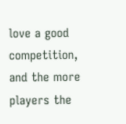love a good competition, and the more players the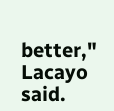better," Lacayo said.